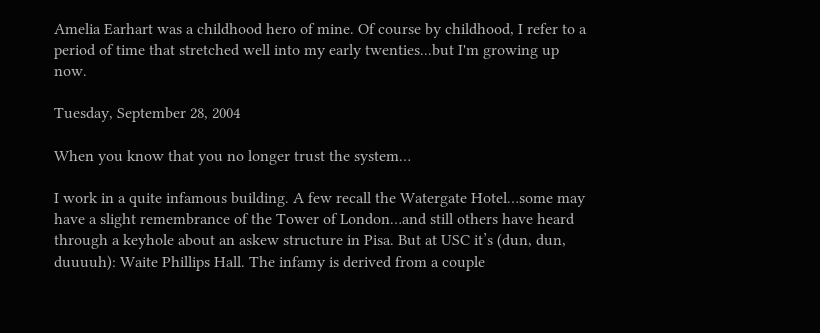Amelia Earhart was a childhood hero of mine. Of course by childhood, I refer to a period of time that stretched well into my early twenties...but I'm growing up now.

Tuesday, September 28, 2004

When you know that you no longer trust the system…

I work in a quite infamous building. A few recall the Watergate Hotel…some may have a slight remembrance of the Tower of London…and still others have heard through a keyhole about an askew structure in Pisa. But at USC it’s (dun, dun, duuuuh): Waite Phillips Hall. The infamy is derived from a couple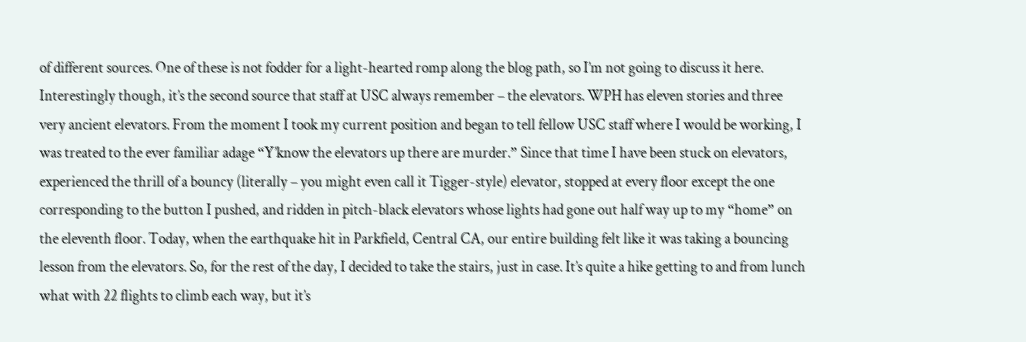of different sources. One of these is not fodder for a light-hearted romp along the blog path, so I’m not going to discuss it here. Interestingly though, it’s the second source that staff at USC always remember – the elevators. WPH has eleven stories and three very ancient elevators. From the moment I took my current position and began to tell fellow USC staff where I would be working, I was treated to the ever familiar adage “Y’know the elevators up there are murder.” Since that time I have been stuck on elevators, experienced the thrill of a bouncy (literally – you might even call it Tigger-style) elevator, stopped at every floor except the one corresponding to the button I pushed, and ridden in pitch-black elevators whose lights had gone out half way up to my “home” on the eleventh floor. Today, when the earthquake hit in Parkfield, Central CA, our entire building felt like it was taking a bouncing lesson from the elevators. So, for the rest of the day, I decided to take the stairs, just in case. It’s quite a hike getting to and from lunch what with 22 flights to climb each way, but it’s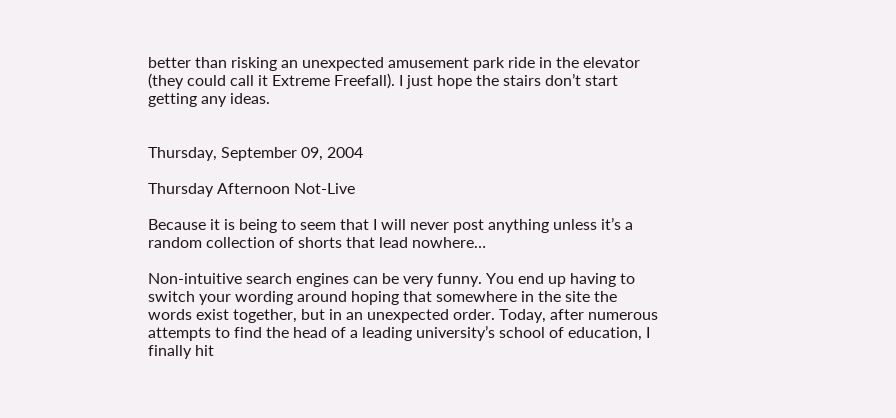better than risking an unexpected amusement park ride in the elevator (they could call it Extreme Freefall). I just hope the stairs don’t start getting any ideas.


Thursday, September 09, 2004

Thursday Afternoon Not-Live

Because it is being to seem that I will never post anything unless it’s a random collection of shorts that lead nowhere…

Non-intuitive search engines can be very funny. You end up having to switch your wording around hoping that somewhere in the site the words exist together, but in an unexpected order. Today, after numerous attempts to find the head of a leading university’s school of education, I finally hit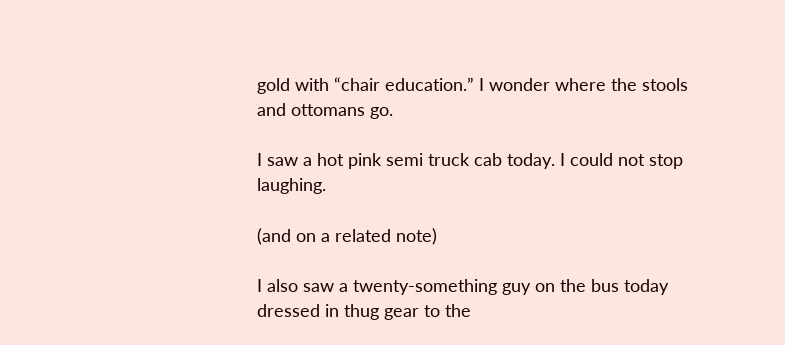gold with “chair education.” I wonder where the stools and ottomans go.

I saw a hot pink semi truck cab today. I could not stop laughing.

(and on a related note)

I also saw a twenty-something guy on the bus today dressed in thug gear to the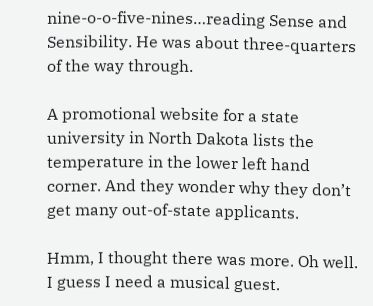nine-o-o-five-nines…reading Sense and Sensibility. He was about three-quarters of the way through.

A promotional website for a state university in North Dakota lists the temperature in the lower left hand corner. And they wonder why they don’t get many out-of-state applicants.

Hmm, I thought there was more. Oh well. I guess I need a musical guest.